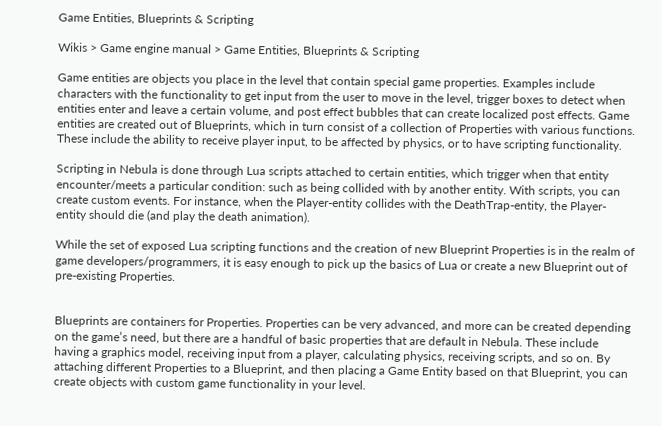Game Entities, Blueprints & Scripting

Wikis > Game engine manual > Game Entities, Blueprints & Scripting

Game entities are objects you place in the level that contain special game properties. Examples include characters with the functionality to get input from the user to move in the level, trigger boxes to detect when entities enter and leave a certain volume, and post effect bubbles that can create localized post effects. Game entities are created out of Blueprints, which in turn consist of a collection of Properties with various functions. These include the ability to receive player input, to be affected by physics, or to have scripting functionality.

Scripting in Nebula is done through Lua scripts attached to certain entities, which trigger when that entity encounter/meets a particular condition: such as being collided with by another entity. With scripts, you can create custom events. For instance, when the Player-entity collides with the DeathTrap-entity, the Player-entity should die (and play the death animation).

While the set of exposed Lua scripting functions and the creation of new Blueprint Properties is in the realm of game developers/programmers, it is easy enough to pick up the basics of Lua or create a new Blueprint out of pre-existing Properties.


Blueprints are containers for Properties. Properties can be very advanced, and more can be created depending on the game’s need, but there are a handful of basic properties that are default in Nebula. These include having a graphics model, receiving input from a player, calculating physics, receiving scripts, and so on. By attaching different Properties to a Blueprint, and then placing a Game Entity based on that Blueprint, you can create objects with custom game functionality in your level.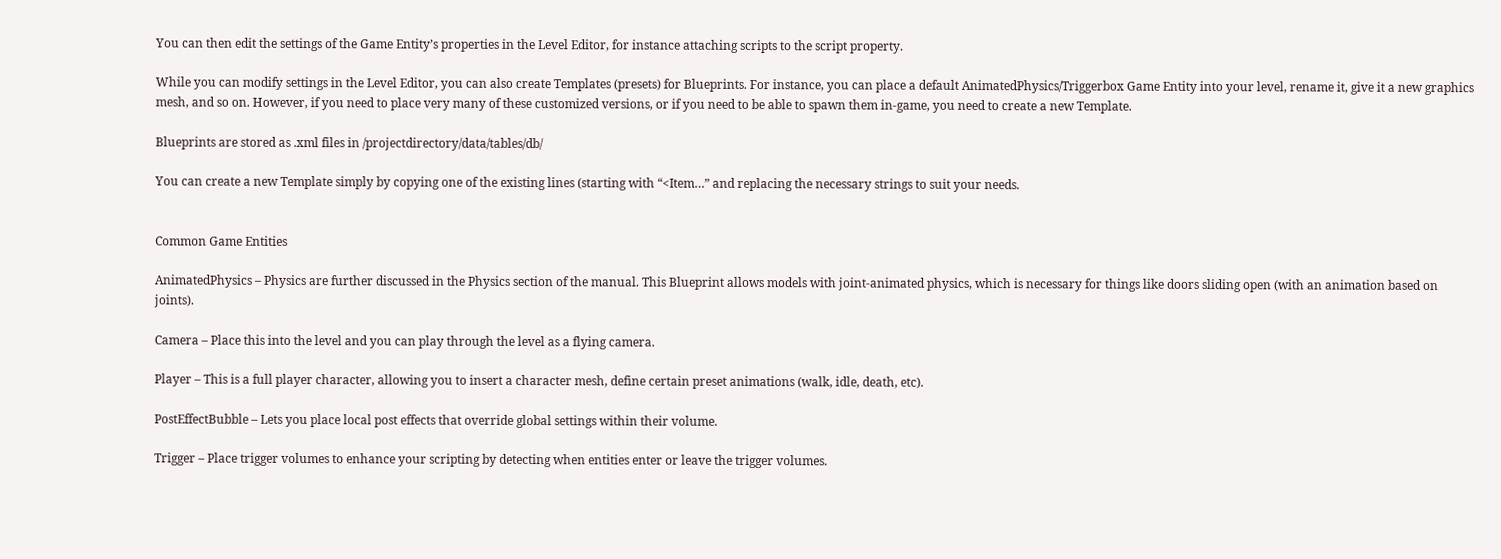You can then edit the settings of the Game Entity’s properties in the Level Editor, for instance attaching scripts to the script property.

While you can modify settings in the Level Editor, you can also create Templates (presets) for Blueprints. For instance, you can place a default AnimatedPhysics/Triggerbox Game Entity into your level, rename it, give it a new graphics mesh, and so on. However, if you need to place very many of these customized versions, or if you need to be able to spawn them in-game, you need to create a new Template.

Blueprints are stored as .xml files in /projectdirectory/data/tables/db/

You can create a new Template simply by copying one of the existing lines (starting with “<Item…” and replacing the necessary strings to suit your needs.


Common Game Entities

AnimatedPhysics – Physics are further discussed in the Physics section of the manual. This Blueprint allows models with joint-animated physics, which is necessary for things like doors sliding open (with an animation based on joints).

Camera – Place this into the level and you can play through the level as a flying camera.

Player – This is a full player character, allowing you to insert a character mesh, define certain preset animations (walk, idle, death, etc).

PostEffectBubble – Lets you place local post effects that override global settings within their volume.

Trigger – Place trigger volumes to enhance your scripting by detecting when entities enter or leave the trigger volumes.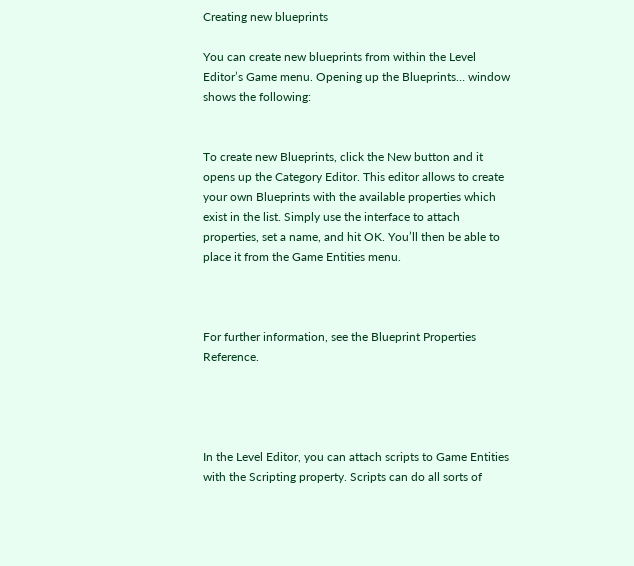Creating new blueprints

You can create new blueprints from within the Level Editor’s Game menu. Opening up the Blueprints… window shows the following:


To create new Blueprints, click the New button and it opens up the Category Editor. This editor allows to create your own Blueprints with the available properties which exist in the list. Simply use the interface to attach properties, set a name, and hit OK. You’ll then be able to place it from the Game Entities menu.



For further information, see the Blueprint Properties Reference.




In the Level Editor, you can attach scripts to Game Entities with the Scripting property. Scripts can do all sorts of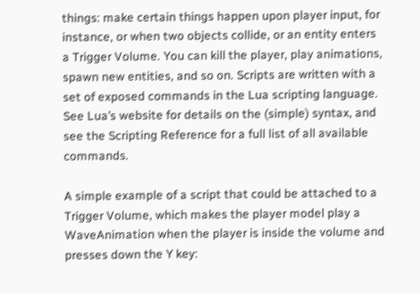things: make certain things happen upon player input, for instance, or when two objects collide, or an entity enters a Trigger Volume. You can kill the player, play animations, spawn new entities, and so on. Scripts are written with a set of exposed commands in the Lua scripting language. See Lua’s website for details on the (simple) syntax, and see the Scripting Reference for a full list of all available commands.

A simple example of a script that could be attached to a Trigger Volume, which makes the player model play a WaveAnimation when the player is inside the volume and presses down the Y key: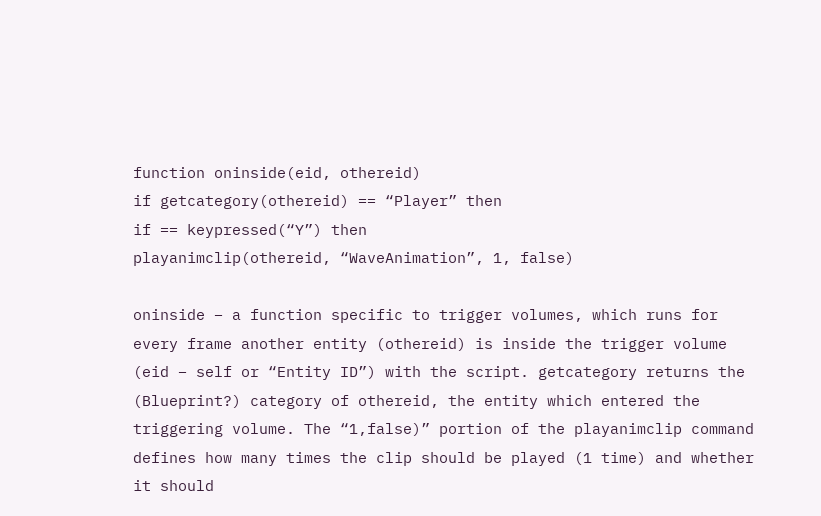function oninside(eid, othereid)
if getcategory(othereid) == “Player” then
if == keypressed(“Y”) then
playanimclip(othereid, “WaveAnimation”, 1, false)

oninside – a function specific to trigger volumes, which runs for every frame another entity (othereid) is inside the trigger volume (eid – self or “Entity ID”) with the script. getcategory returns the (Blueprint?) category of othereid, the entity which entered the triggering volume. The “1,false)” portion of the playanimclip command defines how many times the clip should be played (1 time) and whether it should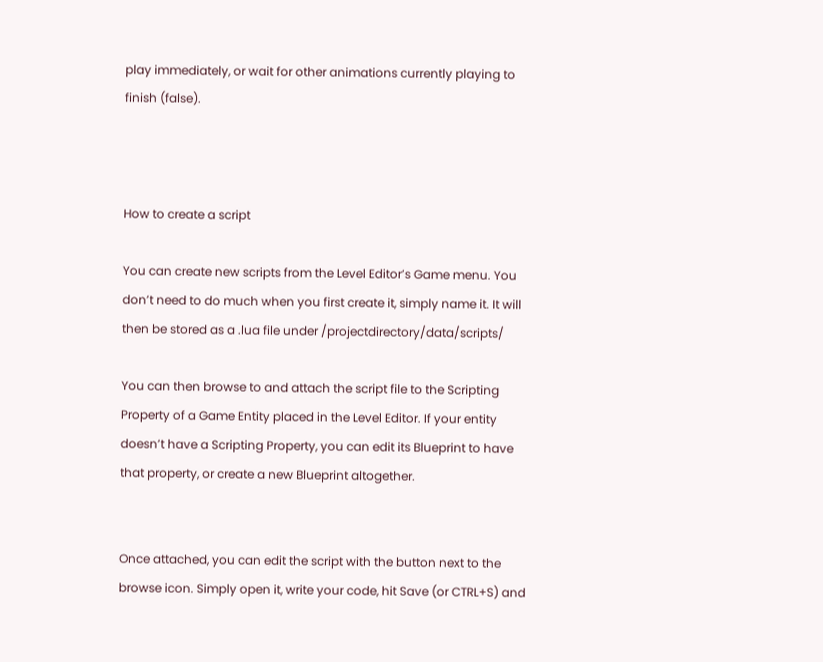play immediately, or wait for other animations currently playing to finish (false).



How to create a script

You can create new scripts from the Level Editor’s Game menu. You don’t need to do much when you first create it, simply name it. It will then be stored as a .lua file under /projectdirectory/data/scripts/

You can then browse to and attach the script file to the Scripting Property of a Game Entity placed in the Level Editor. If your entity doesn’t have a Scripting Property, you can edit its Blueprint to have that property, or create a new Blueprint altogether.


Once attached, you can edit the script with the button next to the browse icon. Simply open it, write your code, hit Save (or CTRL+S) and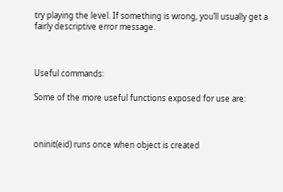try playing the level. If something is wrong, you’ll usually get a fairly descriptive error message.



Useful commands:

Some of the more useful functions exposed for use are:



oninit(eid) runs once when object is created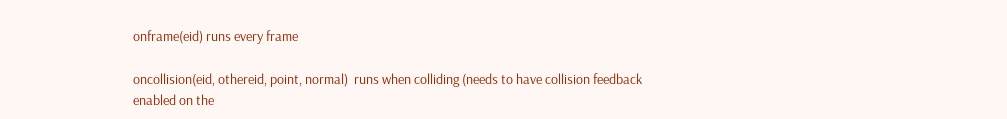onframe(eid) runs every frame

oncollision(eid, othereid, point, normal)  runs when colliding (needs to have collision feedback enabled on the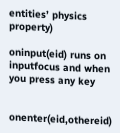entities’ physics property)

oninput(eid) runs on inputfocus and when you press any key


onenter(eid,othereid)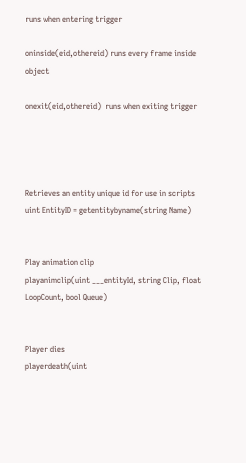runs when entering trigger

oninside(eid,othereid) runs every frame inside object

onexit(eid,othereid)  runs when exiting trigger




Retrieves an entity unique id for use in scripts
uint EntityID = getentitybyname(string Name)


Play animation clip
playanimclip(uint ___entityId, string Clip, float LoopCount, bool Queue)


Player dies
playerdeath(uint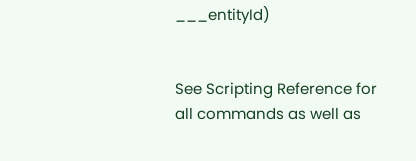___entityId)


See Scripting Reference for all commands as well as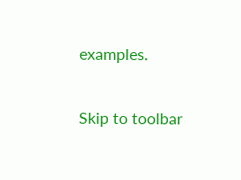examples.

Skip to toolbar